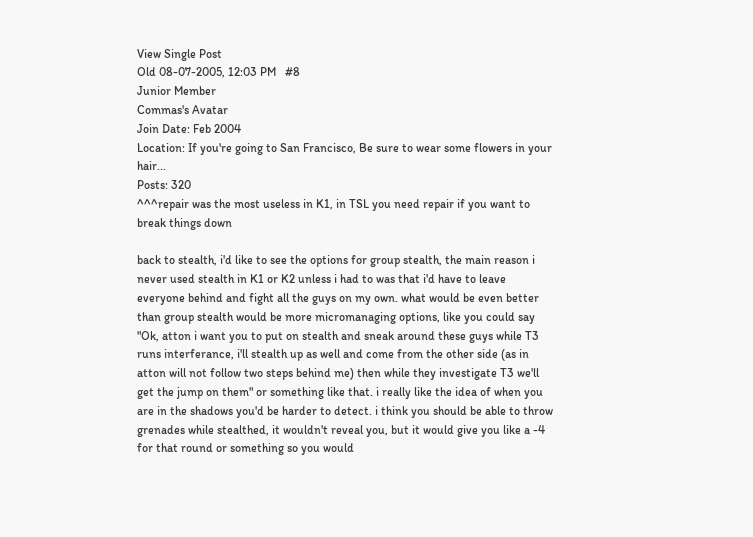View Single Post
Old 08-07-2005, 12:03 PM   #8
Junior Member
Commas's Avatar
Join Date: Feb 2004
Location: If you're going to San Francisco, Be sure to wear some flowers in your hair...
Posts: 320
^^^repair was the most useless in K1, in TSL you need repair if you want to break things down

back to stealth, i'd like to see the options for group stealth, the main reason i never used stealth in K1 or K2 unless i had to was that i'd have to leave everyone behind and fight all the guys on my own. what would be even better than group stealth would be more micromanaging options, like you could say "Ok, atton i want you to put on stealth and sneak around these guys while T3 runs interferance, i'll stealth up as well and come from the other side (as in atton will not follow two steps behind me) then while they investigate T3 we'll get the jump on them" or something like that. i really like the idea of when you are in the shadows you'd be harder to detect. i think you should be able to throw grenades while stealthed, it wouldn't reveal you, but it would give you like a -4 for that round or something so you would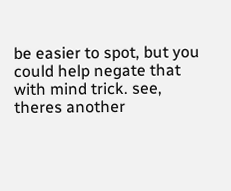be easier to spot, but you could help negate that with mind trick. see, theres another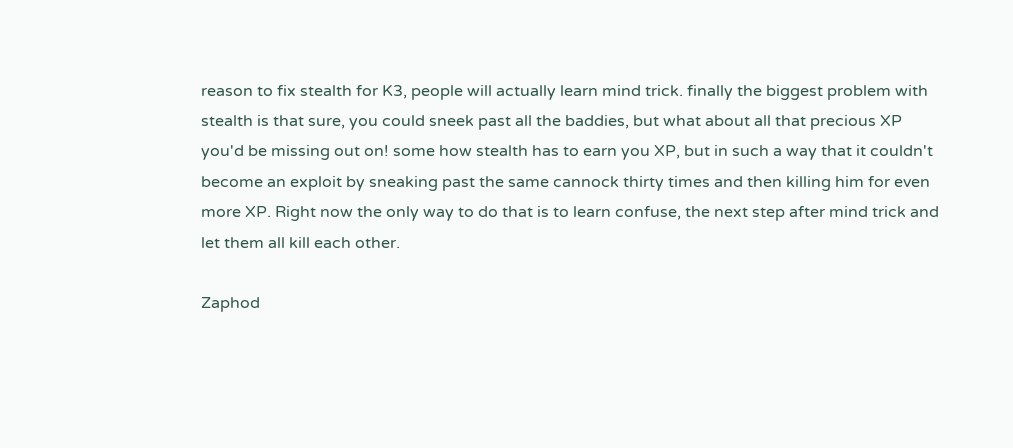reason to fix stealth for K3, people will actually learn mind trick. finally the biggest problem with stealth is that sure, you could sneek past all the baddies, but what about all that precious XP you'd be missing out on! some how stealth has to earn you XP, but in such a way that it couldn't become an exploit by sneaking past the same cannock thirty times and then killing him for even more XP. Right now the only way to do that is to learn confuse, the next step after mind trick and let them all kill each other.

Zaphod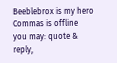Beeblebrox is my hero
Commas is offline   you may: quote & reply,